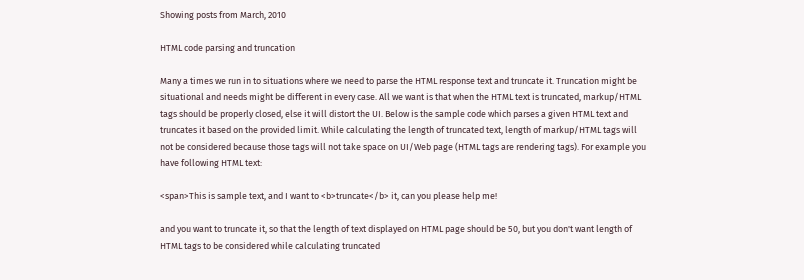Showing posts from March, 2010

HTML code parsing and truncation

Many a times we run in to situations where we need to parse the HTML response text and truncate it. Truncation might be situational and needs might be different in every case. All we want is that when the HTML text is truncated, markup/HTML tags should be properly closed, else it will distort the UI. Below is the sample code which parses a given HTML text and truncates it based on the provided limit. While calculating the length of truncated text, length of markup/HTML tags will not be considered because those tags will not take space on UI/Web page (HTML tags are rendering tags). For example you have following HTML text:

<span>This is sample text, and I want to <b>truncate</b> it, can you please help me!

and you want to truncate it, so that the length of text displayed on HTML page should be 50, but you don't want length of HTML tags to be considered while calculating truncated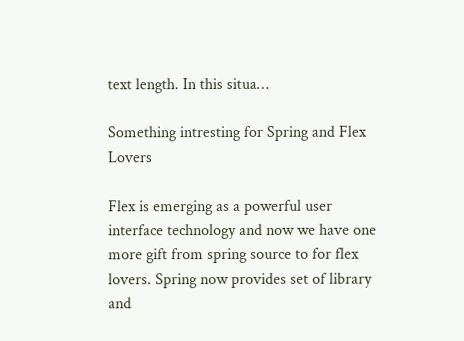text length. In this situa…

Something intresting for Spring and Flex Lovers

Flex is emerging as a powerful user interface technology and now we have one more gift from spring source to for flex lovers. Spring now provides set of library and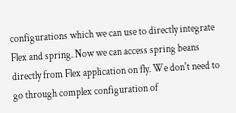configurations which we can use to directly integrate Flex and spring. Now we can access spring beans directly from Flex application on fly. We don't need to go through complex configuration of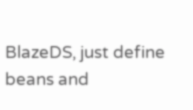BlazeDS, just define beans and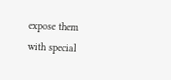expose them with special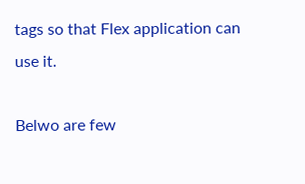tags so that Flex application can use it.

Belwo are few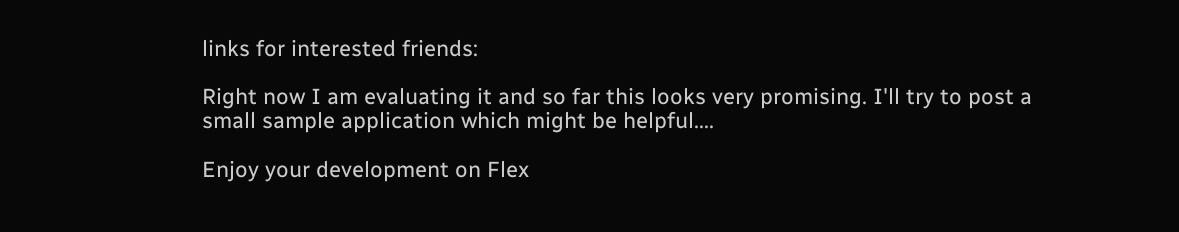links for interested friends:

Right now I am evaluating it and so far this looks very promising. I'll try to post a small sample application which might be helpful....

Enjoy your development on Flex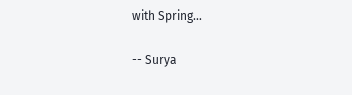with Spring...

-- Surya